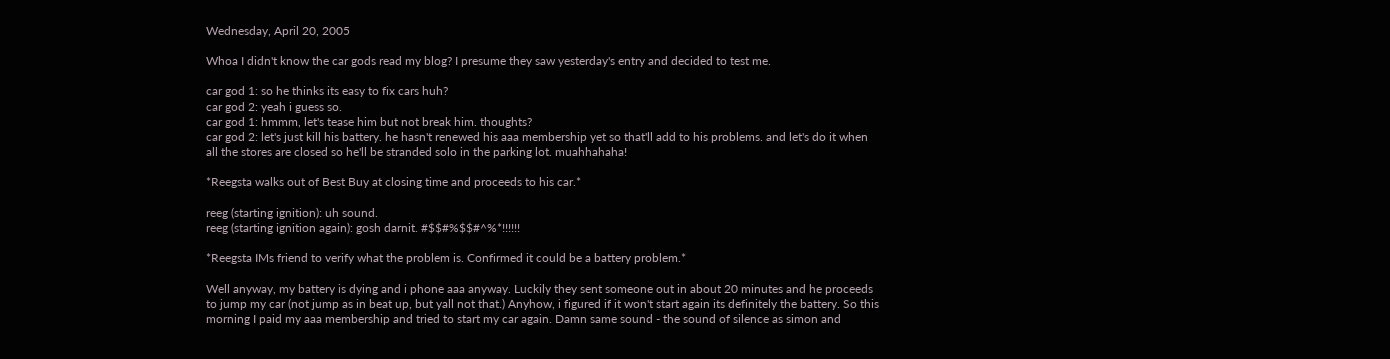Wednesday, April 20, 2005

Whoa I didn't know the car gods read my blog? I presume they saw yesterday's entry and decided to test me.

car god 1: so he thinks its easy to fix cars huh?
car god 2: yeah i guess so.
car god 1: hmmm, let's tease him but not break him. thoughts?
car god 2: let's just kill his battery. he hasn't renewed his aaa membership yet so that'll add to his problems. and let's do it when all the stores are closed so he'll be stranded solo in the parking lot. muahhahaha!

*Reegsta walks out of Best Buy at closing time and proceeds to his car.*

reeg (starting ignition): uh sound.
reeg (starting ignition again): gosh darnit. #$$#%$$#^%*!!!!!!

*Reegsta IMs friend to verify what the problem is. Confirmed it could be a battery problem.*

Well anyway, my battery is dying and i phone aaa anyway. Luckily they sent someone out in about 20 minutes and he proceeds to jump my car (not jump as in beat up, but yall not that.) Anyhow, i figured if it won't start again its definitely the battery. So this morning I paid my aaa membership and tried to start my car again. Damn same sound - the sound of silence as simon and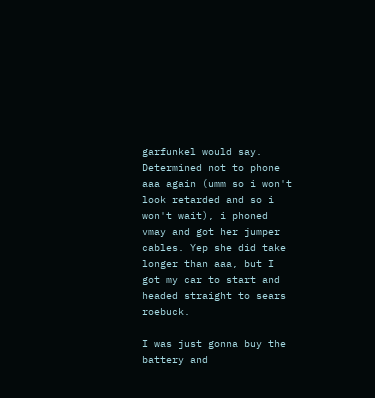garfunkel would say. Determined not to phone aaa again (umm so i won't look retarded and so i won't wait), i phoned vmay and got her jumper cables. Yep she did take longer than aaa, but I got my car to start and headed straight to sears roebuck.

I was just gonna buy the battery and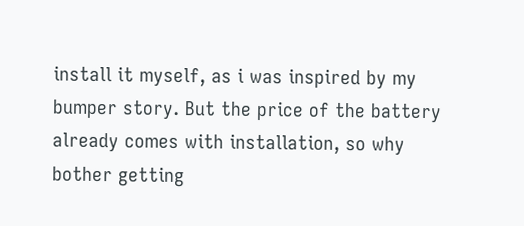install it myself, as i was inspired by my bumper story. But the price of the battery already comes with installation, so why bother getting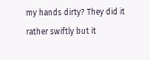my hands dirty? They did it rather swiftly but it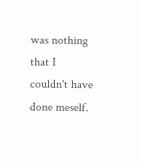was nothing that I couldn't have done meself.